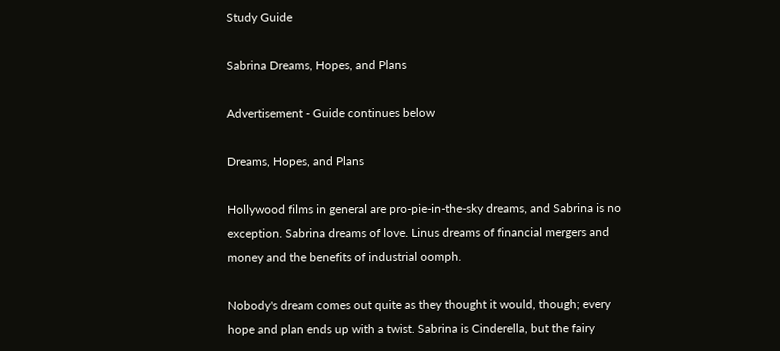Study Guide

Sabrina Dreams, Hopes, and Plans

Advertisement - Guide continues below

Dreams, Hopes, and Plans

Hollywood films in general are pro-pie-in-the-sky dreams, and Sabrina is no exception. Sabrina dreams of love. Linus dreams of financial mergers and money and the benefits of industrial oomph.

Nobody's dream comes out quite as they thought it would, though; every hope and plan ends up with a twist. Sabrina is Cinderella, but the fairy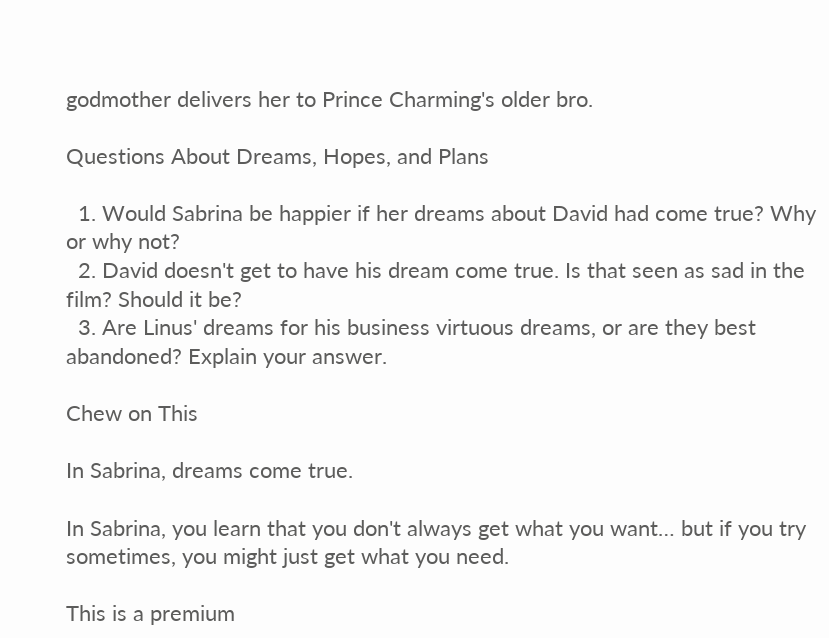godmother delivers her to Prince Charming's older bro.

Questions About Dreams, Hopes, and Plans

  1. Would Sabrina be happier if her dreams about David had come true? Why or why not?
  2. David doesn't get to have his dream come true. Is that seen as sad in the film? Should it be?
  3. Are Linus' dreams for his business virtuous dreams, or are they best abandoned? Explain your answer.

Chew on This

In Sabrina, dreams come true.

In Sabrina, you learn that you don't always get what you want… but if you try sometimes, you might just get what you need.

This is a premium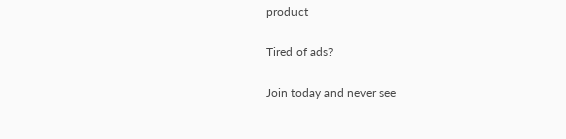product

Tired of ads?

Join today and never see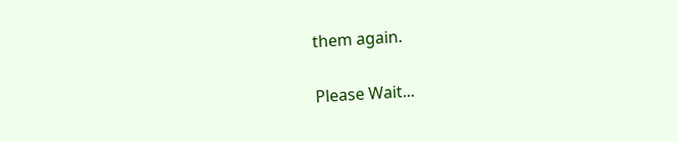them again.

Please Wait...